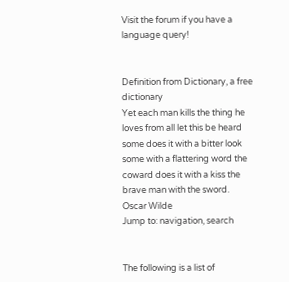Visit the forum if you have a language query!


Definition from Dictionary, a free dictionary
Yet each man kills the thing he loves from all let this be heard some does it with a bitter look some with a flattering word the coward does it with a kiss the brave man with the sword.
Oscar Wilde
Jump to: navigation, search


The following is a list of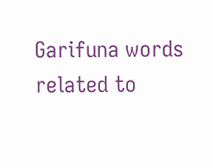Garifuna words related to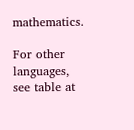mathematics.

For other languages, see table at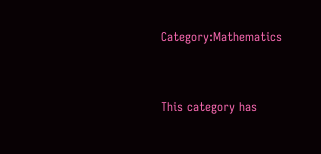Category:Mathematics


This category has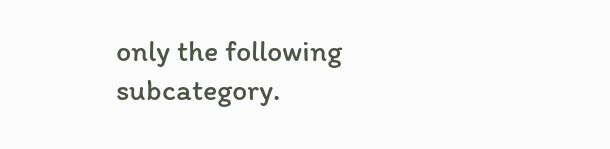only the following subcategory.